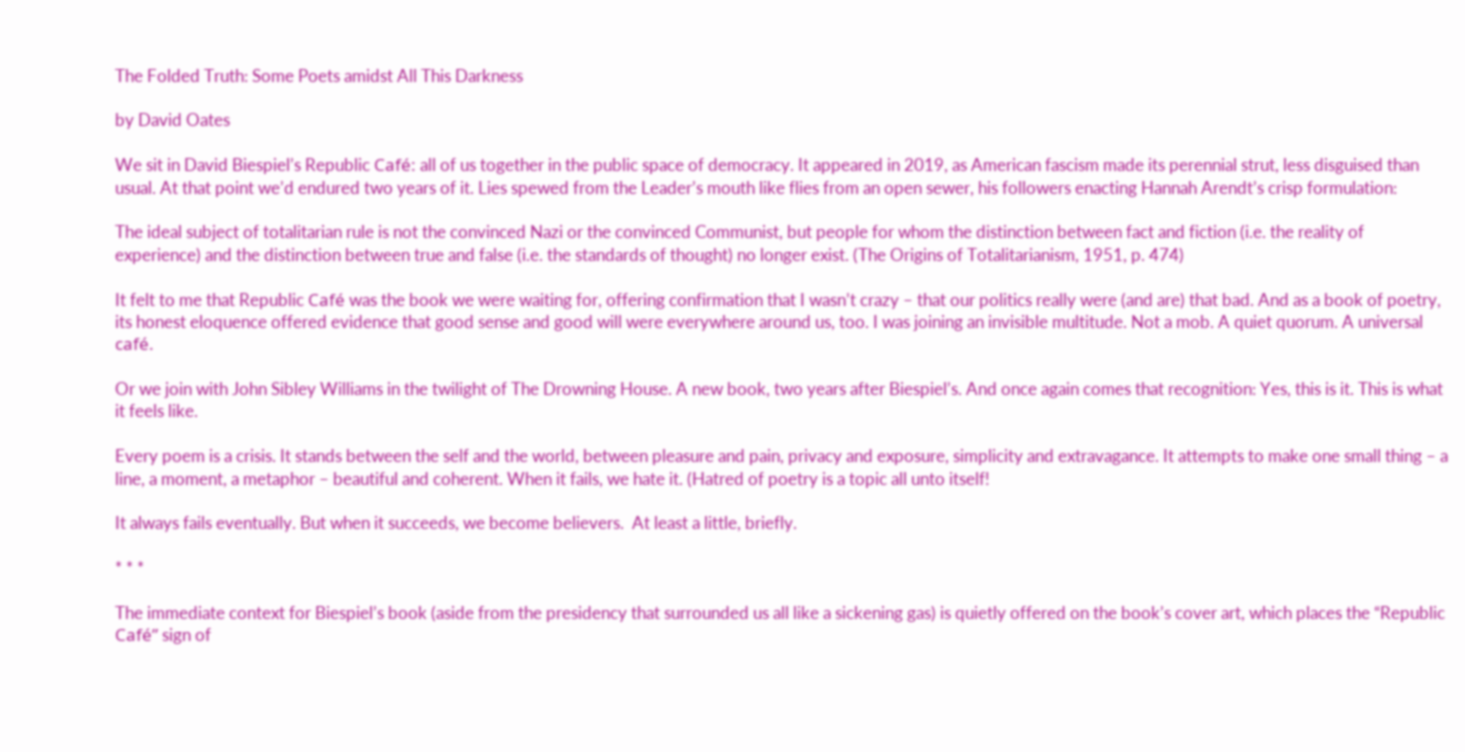The Folded Truth: Some Poets amidst All This Darkness

by David Oates

We sit in David Biespiel’s Republic Café: all of us together in the public space of democracy. It appeared in 2019, as American fascism made its perennial strut, less disguised than usual. At that point we’d endured two years of it. Lies spewed from the Leader’s mouth like flies from an open sewer, his followers enacting Hannah Arendt’s crisp formulation:

The ideal subject of totalitarian rule is not the convinced Nazi or the convinced Communist, but people for whom the distinction between fact and fiction (i.e. the reality of experience) and the distinction between true and false (i.e. the standards of thought) no longer exist. (The Origins of Totalitarianism, 1951, p. 474)

It felt to me that Republic Café was the book we were waiting for, offering confirmation that I wasn’t crazy – that our politics really were (and are) that bad. And as a book of poetry, its honest eloquence offered evidence that good sense and good will were everywhere around us, too. I was joining an invisible multitude. Not a mob. A quiet quorum. A universal café.

Or we join with John Sibley Williams in the twilight of The Drowning House. A new book, two years after Biespiel’s. And once again comes that recognition: Yes, this is it. This is what it feels like.

Every poem is a crisis. It stands between the self and the world, between pleasure and pain, privacy and exposure, simplicity and extravagance. It attempts to make one small thing – a line, a moment, a metaphor – beautiful and coherent. When it fails, we hate it. (Hatred of poetry is a topic all unto itself!

It always fails eventually. But when it succeeds, we become believers.  At least a little, briefly.

* * *

The immediate context for Biespiel’s book (aside from the presidency that surrounded us all like a sickening gas) is quietly offered on the book’s cover art, which places the “Republic Café” sign of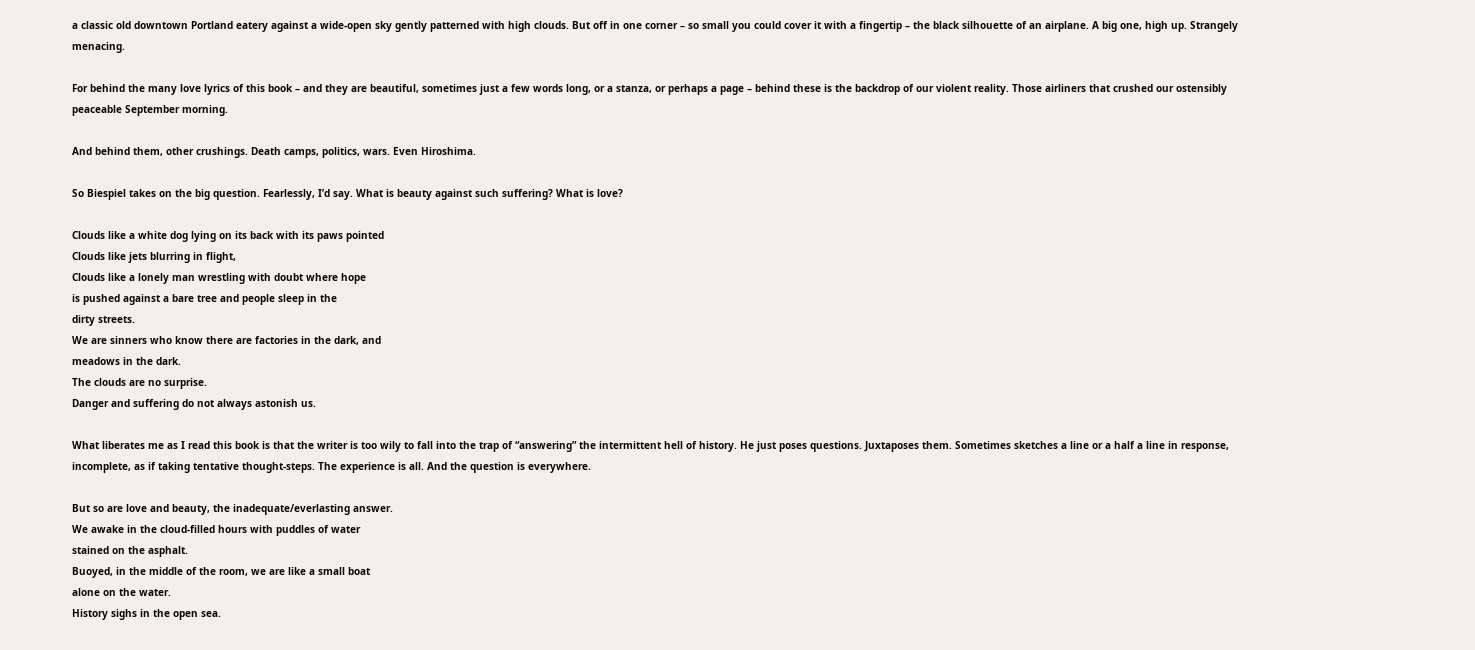a classic old downtown Portland eatery against a wide-open sky gently patterned with high clouds. But off in one corner – so small you could cover it with a fingertip – the black silhouette of an airplane. A big one, high up. Strangely menacing.

For behind the many love lyrics of this book – and they are beautiful, sometimes just a few words long, or a stanza, or perhaps a page – behind these is the backdrop of our violent reality. Those airliners that crushed our ostensibly peaceable September morning.

And behind them, other crushings. Death camps, politics, wars. Even Hiroshima.

So Biespiel takes on the big question. Fearlessly, I’d say. What is beauty against such suffering? What is love?

Clouds like a white dog lying on its back with its paws pointed
Clouds like jets blurring in flight,
Clouds like a lonely man wrestling with doubt where hope
is pushed against a bare tree and people sleep in the
dirty streets.
We are sinners who know there are factories in the dark, and
meadows in the dark.
The clouds are no surprise.
Danger and suffering do not always astonish us.

What liberates me as I read this book is that the writer is too wily to fall into the trap of “answering” the intermittent hell of history. He just poses questions. Juxtaposes them. Sometimes sketches a line or a half a line in response, incomplete, as if taking tentative thought-steps. The experience is all. And the question is everywhere.

But so are love and beauty, the inadequate/everlasting answer.
We awake in the cloud-filled hours with puddles of water
stained on the asphalt.
Buoyed, in the middle of the room, we are like a small boat
alone on the water.
History sighs in the open sea.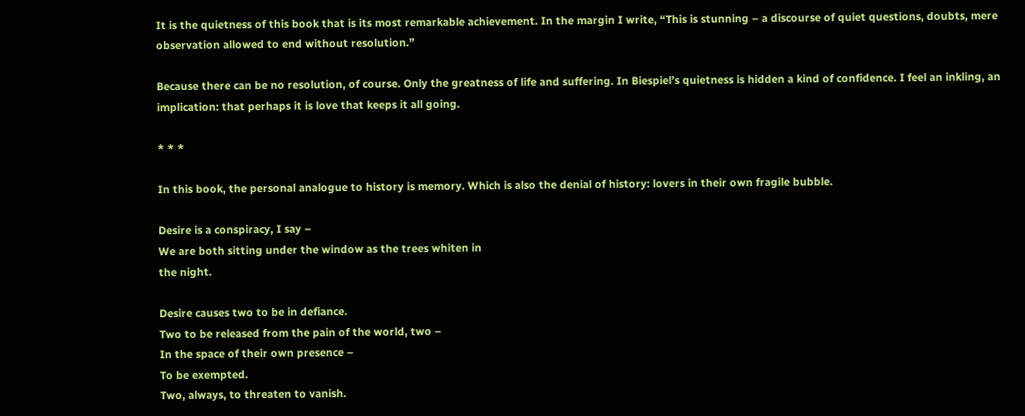It is the quietness of this book that is its most remarkable achievement. In the margin I write, “This is stunning – a discourse of quiet questions, doubts, mere observation allowed to end without resolution.”

Because there can be no resolution, of course. Only the greatness of life and suffering. In Biespiel’s quietness is hidden a kind of confidence. I feel an inkling, an implication: that perhaps it is love that keeps it all going.

* * *

In this book, the personal analogue to history is memory. Which is also the denial of history: lovers in their own fragile bubble.

Desire is a conspiracy, I say –
We are both sitting under the window as the trees whiten in
the night.

Desire causes two to be in defiance.
Two to be released from the pain of the world, two –
In the space of their own presence –
To be exempted.
Two, always, to threaten to vanish.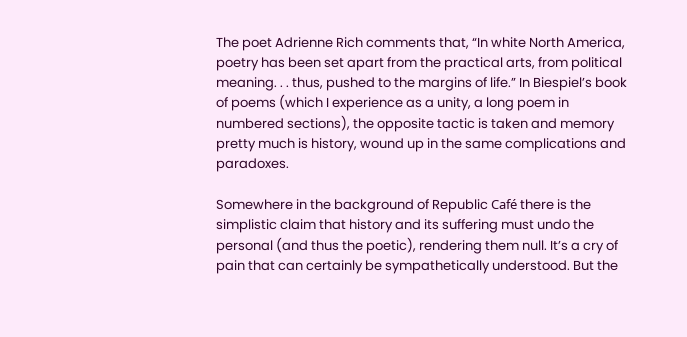The poet Adrienne Rich comments that, “In white North America, poetry has been set apart from the practical arts, from political meaning. . . thus, pushed to the margins of life.” In Biespiel’s book of poems (which I experience as a unity, a long poem in numbered sections), the opposite tactic is taken and memory pretty much is history, wound up in the same complications and paradoxes.

Somewhere in the background of Republic Café there is the simplistic claim that history and its suffering must undo the personal (and thus the poetic), rendering them null. It’s a cry of pain that can certainly be sympathetically understood. But the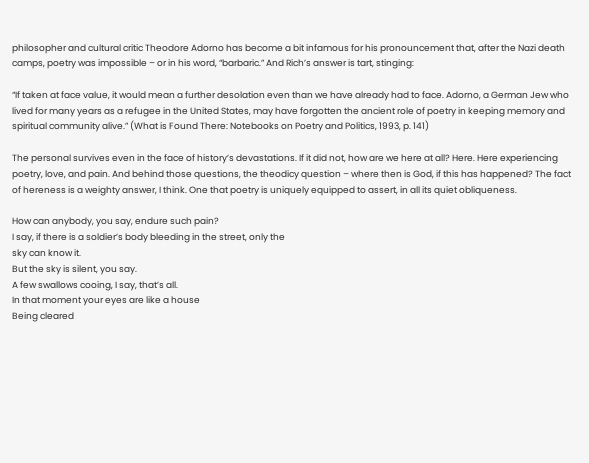philosopher and cultural critic Theodore Adorno has become a bit infamous for his pronouncement that, after the Nazi death camps, poetry was impossible – or in his word, “barbaric.” And Rich’s answer is tart, stinging:

“If taken at face value, it would mean a further desolation even than we have already had to face. Adorno, a German Jew who lived for many years as a refugee in the United States, may have forgotten the ancient role of poetry in keeping memory and spiritual community alive.” (What is Found There: Notebooks on Poetry and Politics, 1993, p. 141)

The personal survives even in the face of history’s devastations. If it did not, how are we here at all? Here. Here experiencing poetry, love, and pain. And behind those questions, the theodicy question – where then is God, if this has happened? The fact of hereness is a weighty answer, I think. One that poetry is uniquely equipped to assert, in all its quiet obliqueness.

How can anybody, you say, endure such pain?
I say, if there is a soldier’s body bleeding in the street, only the
sky can know it.
But the sky is silent, you say.
A few swallows cooing, I say, that’s all.
In that moment your eyes are like a house
Being cleared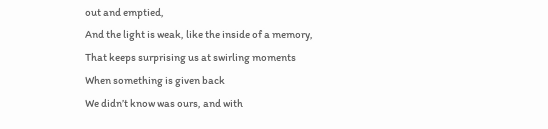out and emptied,
And the light is weak, like the inside of a memory,
That keeps surprising us at swirling moments
When something is given back
We didn’t know was ours, and with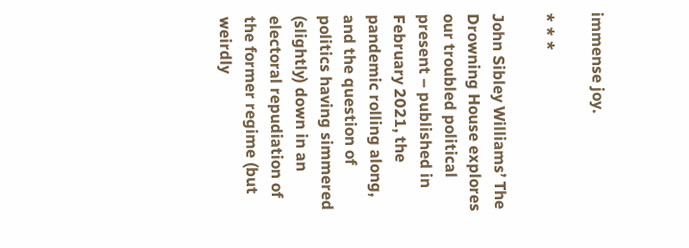immense joy.

* * *

John Sibley Williams’ The Drowning House explores our troubled political present – published in February 2021, the pandemic rolling along, and the question of politics having simmered (slightly) down in an electoral repudiation of the former regime (but weirdly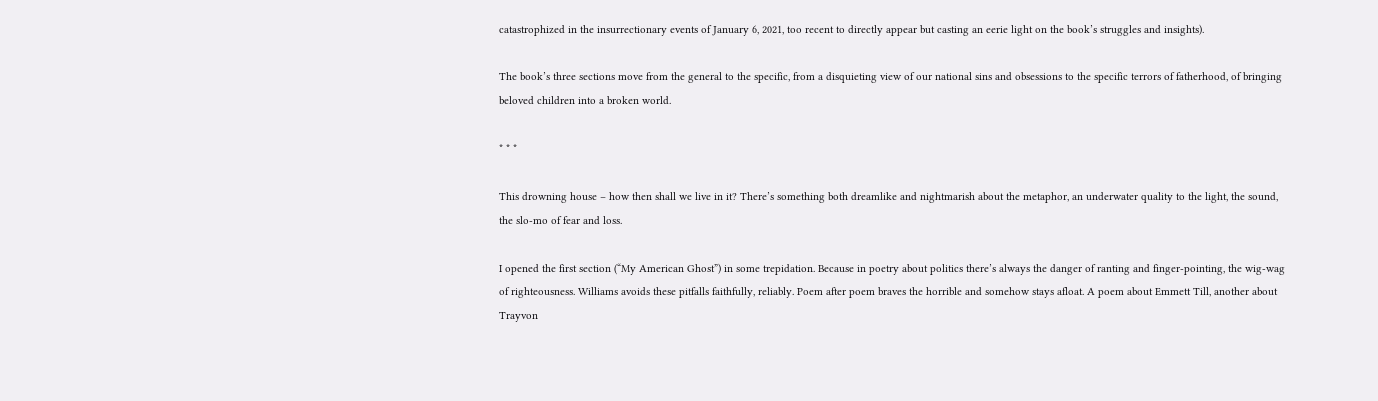catastrophized in the insurrectionary events of January 6, 2021, too recent to directly appear but casting an eerie light on the book’s struggles and insights).

The book’s three sections move from the general to the specific, from a disquieting view of our national sins and obsessions to the specific terrors of fatherhood, of bringing beloved children into a broken world.

* * *

This drowning house – how then shall we live in it? There’s something both dreamlike and nightmarish about the metaphor, an underwater quality to the light, the sound, the slo-mo of fear and loss.

I opened the first section (“My American Ghost”) in some trepidation. Because in poetry about politics there’s always the danger of ranting and finger-pointing, the wig-wag of righteousness. Williams avoids these pitfalls faithfully, reliably. Poem after poem braves the horrible and somehow stays afloat. A poem about Emmett Till, another about Trayvon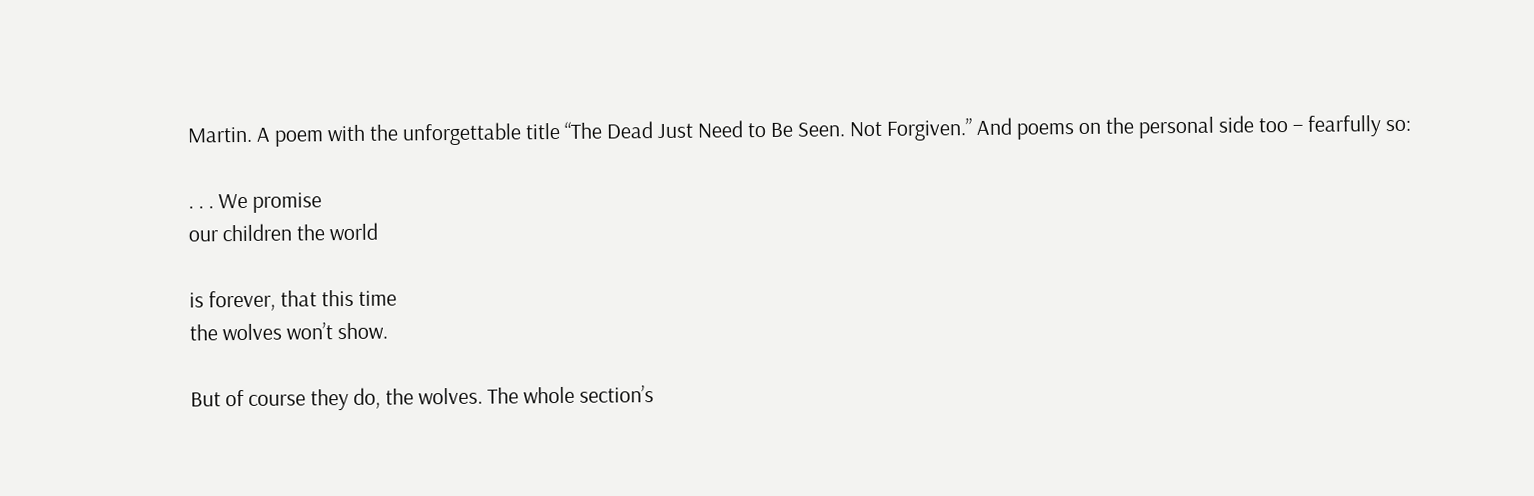Martin. A poem with the unforgettable title “The Dead Just Need to Be Seen. Not Forgiven.” And poems on the personal side too – fearfully so:

. . . We promise
our children the world

is forever, that this time
the wolves won’t show.

But of course they do, the wolves. The whole section’s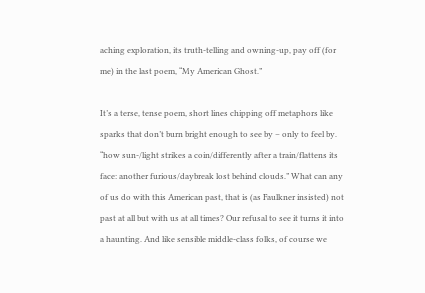aching exploration, its truth-telling and owning-up, pay off (for me) in the last poem, “My American Ghost.”

It’s a terse, tense poem, short lines chipping off metaphors like sparks that don’t burn bright enough to see by – only to feel by. “how sun-/light strikes a coin/differently after a train/flattens its face: another furious/daybreak lost behind clouds.” What can any of us do with this American past, that is (as Faulkner insisted) not past at all but with us at all times? Our refusal to see it turns it into a haunting. And like sensible middle-class folks, of course we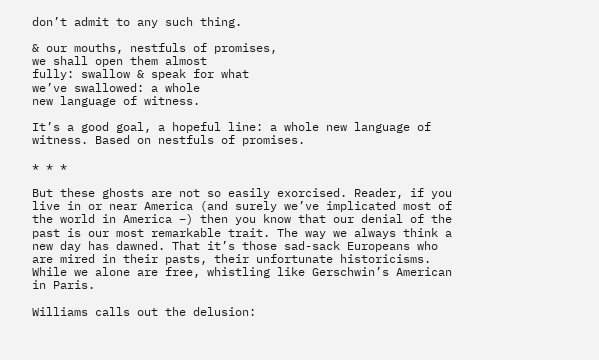don’t admit to any such thing.

& our mouths, nestfuls of promises,
we shall open them almost
fully: swallow & speak for what
we’ve swallowed: a whole
new language of witness.

It’s a good goal, a hopeful line: a whole new language of witness. Based on nestfuls of promises.

* * *

But these ghosts are not so easily exorcised. Reader, if you live in or near America (and surely we’ve implicated most of the world in America –) then you know that our denial of the past is our most remarkable trait. The way we always think a new day has dawned. That it’s those sad-sack Europeans who are mired in their pasts, their unfortunate historicisms. While we alone are free, whistling like Gerschwin’s American in Paris.

Williams calls out the delusion: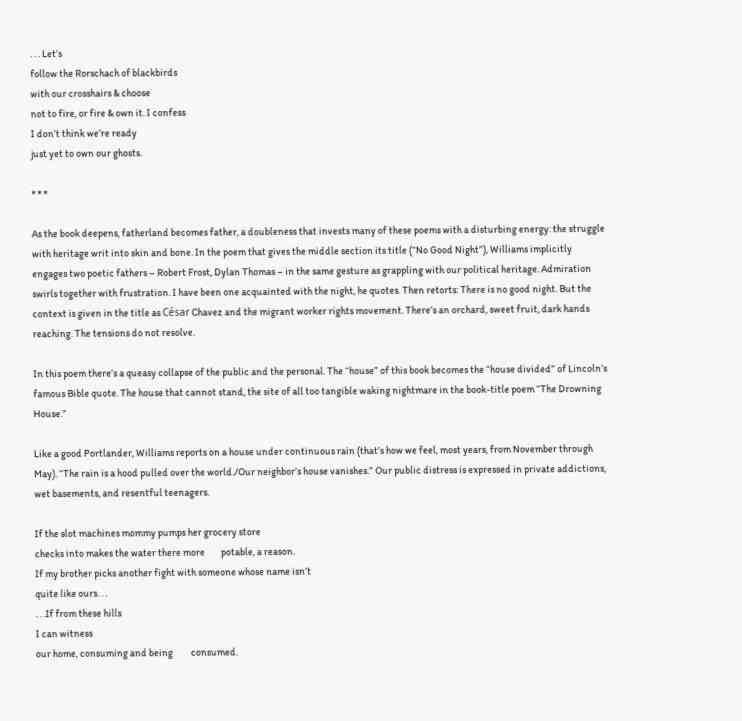. . . Let’s
follow the Rorschach of blackbirds
with our crosshairs & choose
not to fire, or fire & own it. I confess
I don’t think we’re ready
just yet to own our ghosts.

* * *

As the book deepens, fatherland becomes father, a doubleness that invests many of these poems with a disturbing energy: the struggle with heritage writ into skin and bone. In the poem that gives the middle section its title (“No Good Night”), Williams implicitly engages two poetic fathers – Robert Frost, Dylan Thomas – in the same gesture as grappling with our political heritage. Admiration swirls together with frustration. I have been one acquainted with the night, he quotes. Then retorts: There is no good night. But the context is given in the title as César Chavez and the migrant worker rights movement. There’s an orchard, sweet fruit, dark hands reaching. The tensions do not resolve.

In this poem there’s a queasy collapse of the public and the personal. The “house” of this book becomes the “house divided” of Lincoln’s famous Bible quote. The house that cannot stand, the site of all too tangible waking nightmare in the book-title poem “The Drowning House.”

Like a good Portlander, Williams reports on a house under continuous rain (that’s how we feel, most years, from November through May). “The rain is a hood pulled over the world./Our neighbor’s house vanishes.” Our public distress is expressed in private addictions, wet basements, and resentful teenagers.

If the slot machines mommy pumps her grocery store
checks into makes the water there more        potable, a reason.
If my brother picks another fight with someone whose name isn’t
quite like ours. . .
. . .If from these hills
I can witness
our home, consuming and being         consumed.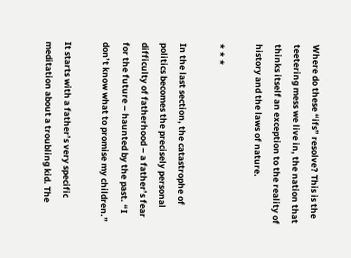Where do these “ifs” resolve? This is the teetering mess we live in, the nation that thinks itself an exception to the reality of history and the laws of nature.

* * *

In the last section, the catastrophe of politics becomes the precisely personal difficulty of fatherhood – a father’s fear for the future – haunted by the past. “I don’t know what to promise my children.”

It starts with a father’s very specific meditation about a troubling kid. The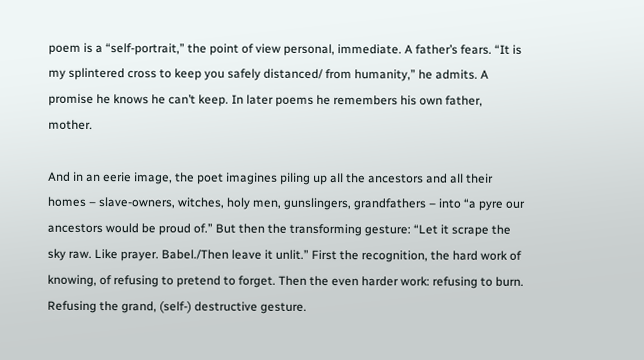poem is a “self-portrait,” the point of view personal, immediate. A father’s fears. “It is my splintered cross to keep you safely distanced/ from humanity,” he admits. A promise he knows he can’t keep. In later poems he remembers his own father, mother.

And in an eerie image, the poet imagines piling up all the ancestors and all their homes – slave-owners, witches, holy men, gunslingers, grandfathers – into “a pyre our ancestors would be proud of.” But then the transforming gesture: “Let it scrape the sky raw. Like prayer. Babel./Then leave it unlit.” First the recognition, the hard work of knowing, of refusing to pretend to forget. Then the even harder work: refusing to burn. Refusing the grand, (self-) destructive gesture.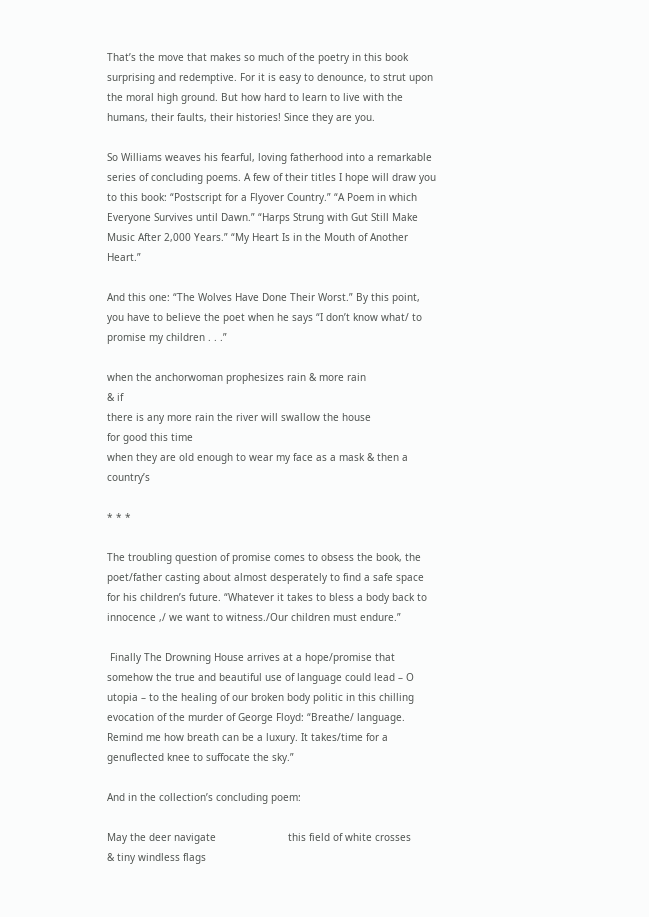That’s the move that makes so much of the poetry in this book surprising and redemptive. For it is easy to denounce, to strut upon the moral high ground. But how hard to learn to live with the humans, their faults, their histories! Since they are you.

So Williams weaves his fearful, loving fatherhood into a remarkable series of concluding poems. A few of their titles I hope will draw you to this book: “Postscript for a Flyover Country.” “A Poem in which Everyone Survives until Dawn.” “Harps Strung with Gut Still Make Music After 2,000 Years.” “My Heart Is in the Mouth of Another Heart.”

And this one: “The Wolves Have Done Their Worst.” By this point, you have to believe the poet when he says “I don’t know what/ to promise my children . . .”

when the anchorwoman prophesizes rain & more rain
& if
there is any more rain the river will swallow the house
for good this time
when they are old enough to wear my face as a mask & then a country’s

* * *

The troubling question of promise comes to obsess the book, the poet/father casting about almost desperately to find a safe space for his children’s future. “Whatever it takes to bless a body back to innocence ,/ we want to witness./Our children must endure.”

 Finally The Drowning House arrives at a hope/promise that somehow the true and beautiful use of language could lead – O utopia – to the healing of our broken body politic in this chilling evocation of the murder of George Floyd: “Breathe/ language. Remind me how breath can be a luxury. It takes/time for a genuflected knee to suffocate the sky.”

And in the collection’s concluding poem:

May the deer navigate                        this field of white crosses
& tiny windless flags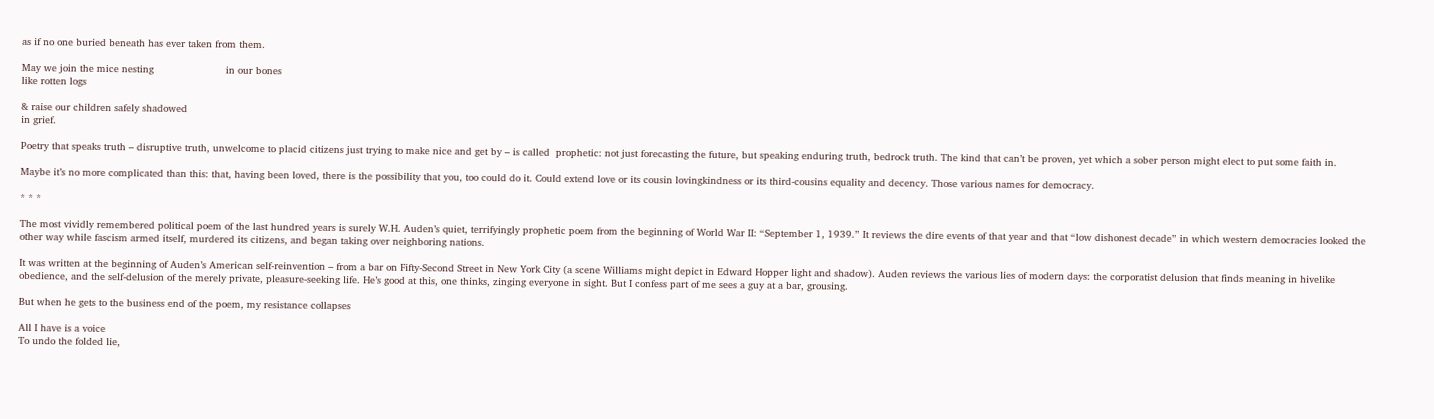as if no one buried beneath has ever taken from them.

May we join the mice nesting                        in our bones
like rotten logs

& raise our children safely shadowed
in grief.

Poetry that speaks truth – disruptive truth, unwelcome to placid citizens just trying to make nice and get by – is called  prophetic: not just forecasting the future, but speaking enduring truth, bedrock truth. The kind that can’t be proven, yet which a sober person might elect to put some faith in.

Maybe it’s no more complicated than this: that, having been loved, there is the possibility that you, too could do it. Could extend love or its cousin lovingkindness or its third-cousins equality and decency. Those various names for democracy.

* * *

The most vividly remembered political poem of the last hundred years is surely W.H. Auden’s quiet, terrifyingly prophetic poem from the beginning of World War II: “September 1, 1939.” It reviews the dire events of that year and that “low dishonest decade” in which western democracies looked the other way while fascism armed itself, murdered its citizens, and began taking over neighboring nations.

It was written at the beginning of Auden’s American self-reinvention – from a bar on Fifty-Second Street in New York City (a scene Williams might depict in Edward Hopper light and shadow). Auden reviews the various lies of modern days: the corporatist delusion that finds meaning in hivelike obedience, and the self-delusion of the merely private, pleasure-seeking life. He’s good at this, one thinks, zinging everyone in sight. But I confess part of me sees a guy at a bar, grousing.

But when he gets to the business end of the poem, my resistance collapses

All I have is a voice
To undo the folded lie,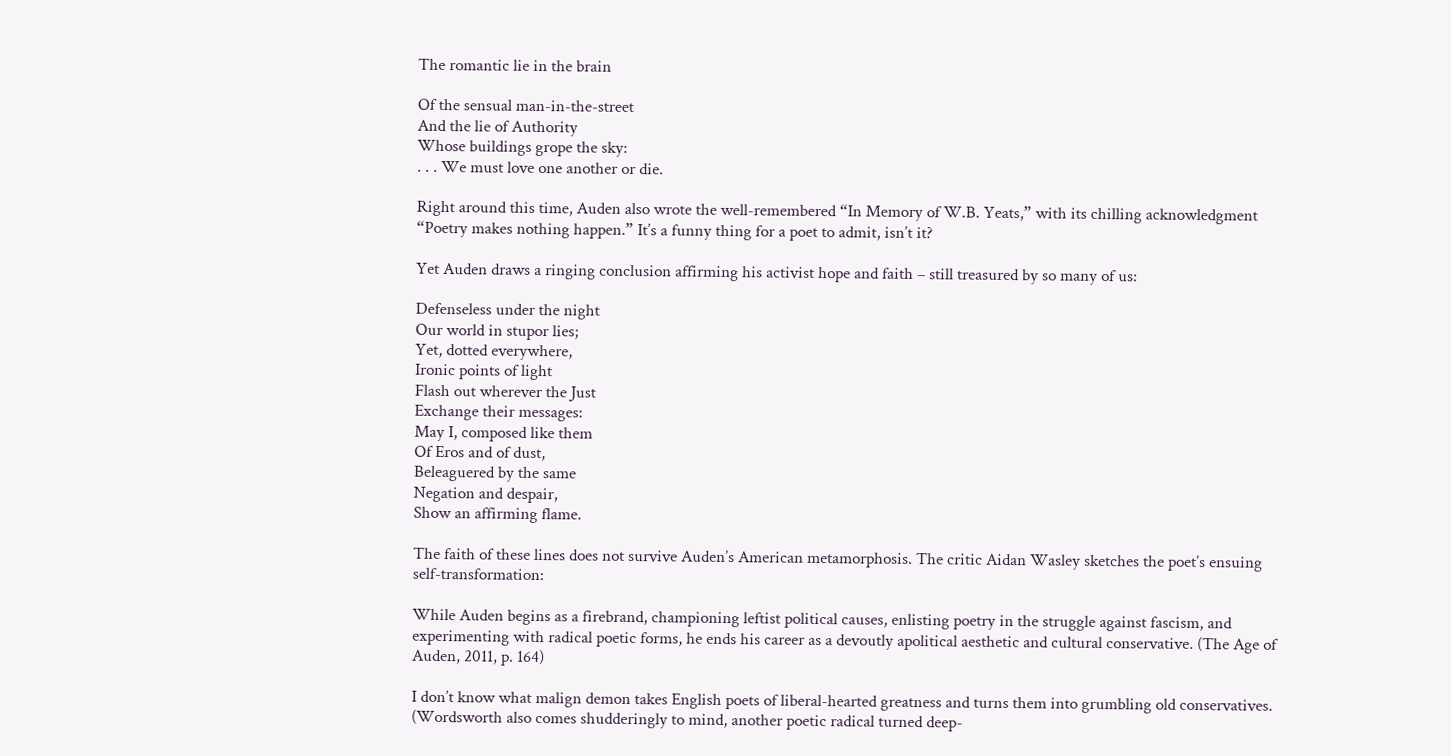The romantic lie in the brain

Of the sensual man-in-the-street
And the lie of Authority
Whose buildings grope the sky:
. . . We must love one another or die.

Right around this time, Auden also wrote the well-remembered “In Memory of W.B. Yeats,” with its chilling acknowledgment “Poetry makes nothing happen.” It’s a funny thing for a poet to admit, isn’t it?

Yet Auden draws a ringing conclusion affirming his activist hope and faith – still treasured by so many of us:

Defenseless under the night
Our world in stupor lies;
Yet, dotted everywhere,
Ironic points of light
Flash out wherever the Just
Exchange their messages:
May I, composed like them
Of Eros and of dust,
Beleaguered by the same
Negation and despair,
Show an affirming flame.

The faith of these lines does not survive Auden’s American metamorphosis. The critic Aidan Wasley sketches the poet’s ensuing self-transformation:

While Auden begins as a firebrand, championing leftist political causes, enlisting poetry in the struggle against fascism, and experimenting with radical poetic forms, he ends his career as a devoutly apolitical aesthetic and cultural conservative. (The Age of Auden, 2011, p. 164)

I don’t know what malign demon takes English poets of liberal-hearted greatness and turns them into grumbling old conservatives. (Wordsworth also comes shudderingly to mind, another poetic radical turned deep-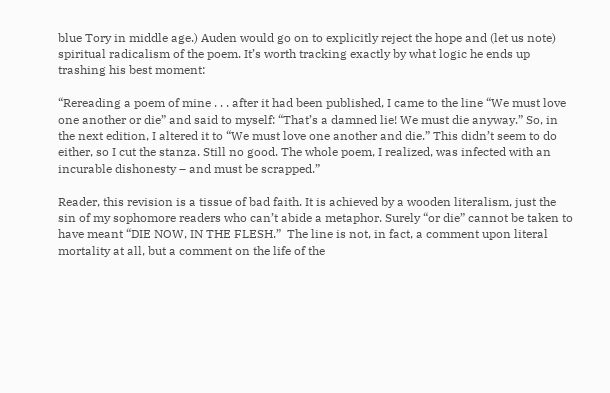blue Tory in middle age.) Auden would go on to explicitly reject the hope and (let us note) spiritual radicalism of the poem. It’s worth tracking exactly by what logic he ends up trashing his best moment:

“Rereading a poem of mine . . . after it had been published, I came to the line “We must love one another or die” and said to myself: “That’s a damned lie! We must die anyway.” So, in the next edition, I altered it to “We must love one another and die.” This didn’t seem to do either, so I cut the stanza. Still no good. The whole poem, I realized, was infected with an incurable dishonesty – and must be scrapped.”

Reader, this revision is a tissue of bad faith. It is achieved by a wooden literalism, just the sin of my sophomore readers who can’t abide a metaphor. Surely “or die” cannot be taken to have meant “DIE NOW, IN THE FLESH.”  The line is not, in fact, a comment upon literal mortality at all, but a comment on the life of the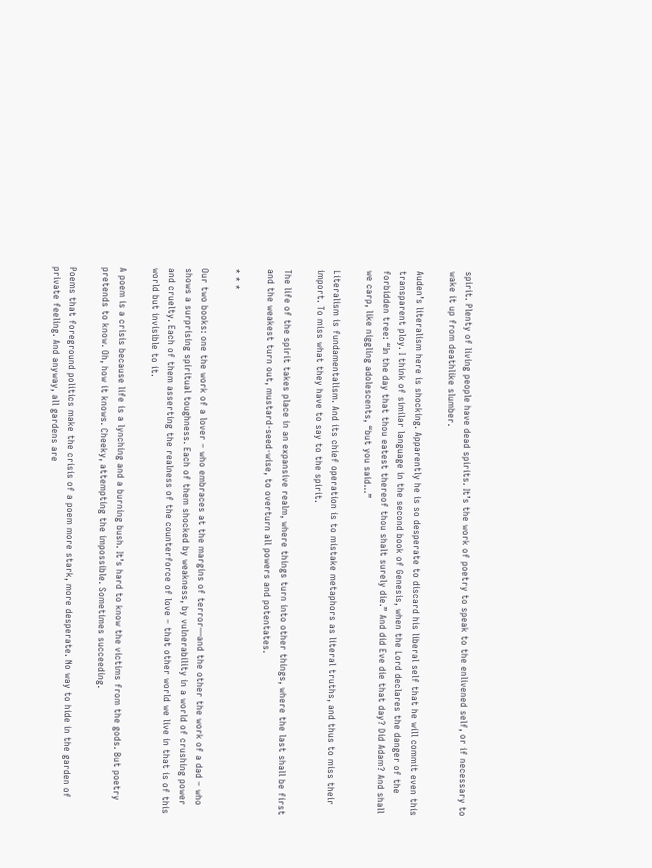spirit. Plenty of living people have dead spirits. It’s the work of poetry to speak to the enlivened self, or if necessary to wake it up from deathlike slumber.

Auden’s literalism here is shocking. Apparently he is so desperate to discard his liberal self that he will commit even this transparent ploy. I think of similar language in the second book of Genesis, when the Lord declares the danger of the forbidden tree: “In the day that thou eatest thereof thou shalt surely die.” And did Eve die that day? Did Adam? And shall we carp, like niggling adolescents, “but you said…”

Literalism is fundamentalism. And its chief operation is to mistake metaphors as literal truths, and thus to miss their import. To miss what they have to say to the spirit.

The life of the spirit takes place in an expansive realm, where things turn into other things, where the last shall be first and the weakest turn out, mustard-seed-wise, to overturn all powers and potentates.

* * *

Our two books: one the work of a lover – who embraces at the margins of terror—and the other the work of a dad – who shows a surprising spiritual toughness. Each of them shocked by weakness, by vulnerability in a world of crushing power and cruelty. Each of them asserting the realness of the counterforce of love – that other world we live in that is of this world but invisible to it.

A poem is a crisis because life is a lynching and a burning bush. It’s hard to know the victims from the gods. But poetry pretends to know. Oh, how it knows. Cheeky, attempting the impossible. Sometimes succeeding.

Poems that foreground politics make the crisis of a poem more stark, more desperate. No way to hide in the garden of private feeling. And anyway, all gardens are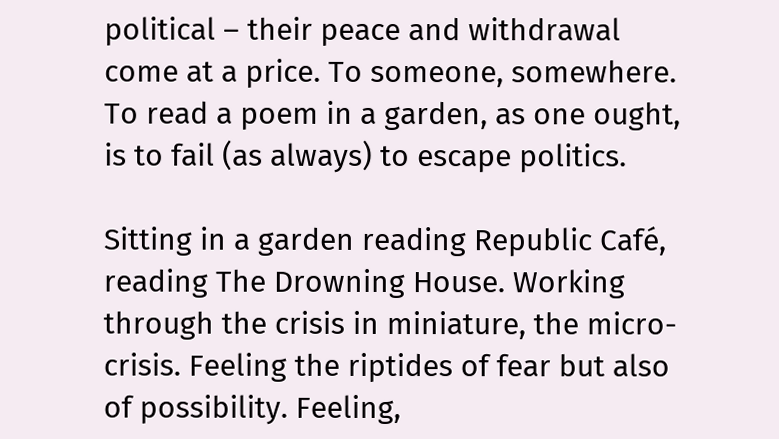political – their peace and withdrawal come at a price. To someone, somewhere. To read a poem in a garden, as one ought, is to fail (as always) to escape politics.

Sitting in a garden reading Republic Café, reading The Drowning House. Working through the crisis in miniature, the micro-crisis. Feeling the riptides of fear but also of possibility. Feeling,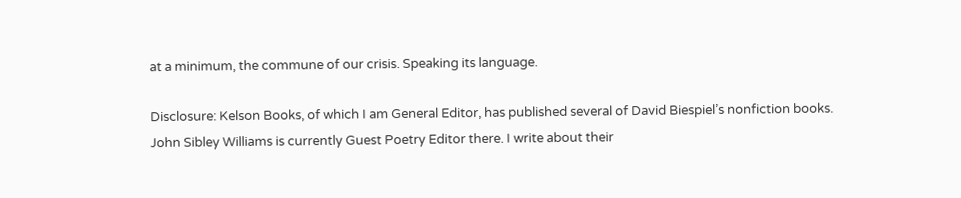at a minimum, the commune of our crisis. Speaking its language.

Disclosure: Kelson Books, of which I am General Editor, has published several of David Biespiel’s nonfiction books. John Sibley Williams is currently Guest Poetry Editor there. I write about their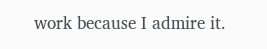work because I admire it.